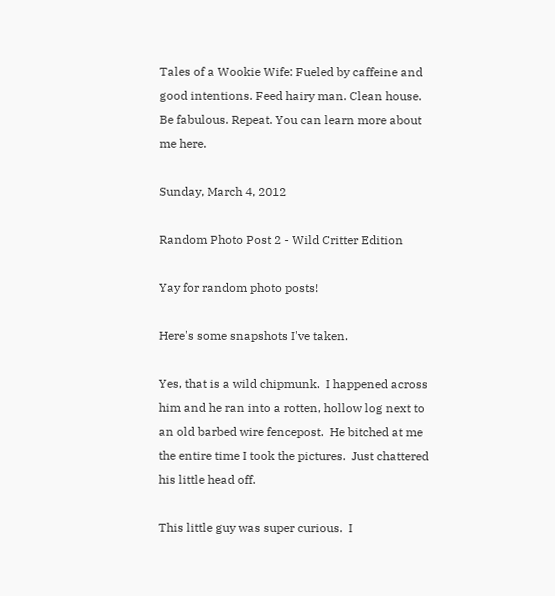Tales of a Wookie Wife: Fueled by caffeine and good intentions. Feed hairy man. Clean house. Be fabulous. Repeat. You can learn more about me here.

Sunday, March 4, 2012

Random Photo Post 2 - Wild Critter Edition

Yay for random photo posts!

Here's some snapshots I've taken.

Yes, that is a wild chipmunk.  I happened across him and he ran into a rotten, hollow log next to an old barbed wire fencepost.  He bitched at me the entire time I took the pictures.  Just chattered his little head off.

This little guy was super curious.  I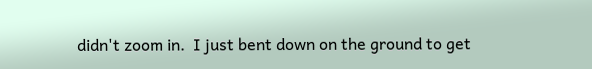didn't zoom in.  I just bent down on the ground to get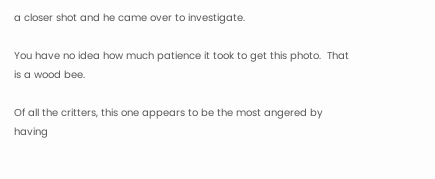a closer shot and he came over to investigate.

You have no idea how much patience it took to get this photo.  That is a wood bee.

Of all the critters, this one appears to be the most angered by having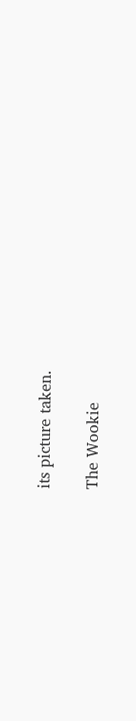its picture taken.

The Wookie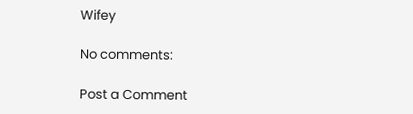Wifey

No comments:

Post a Comment